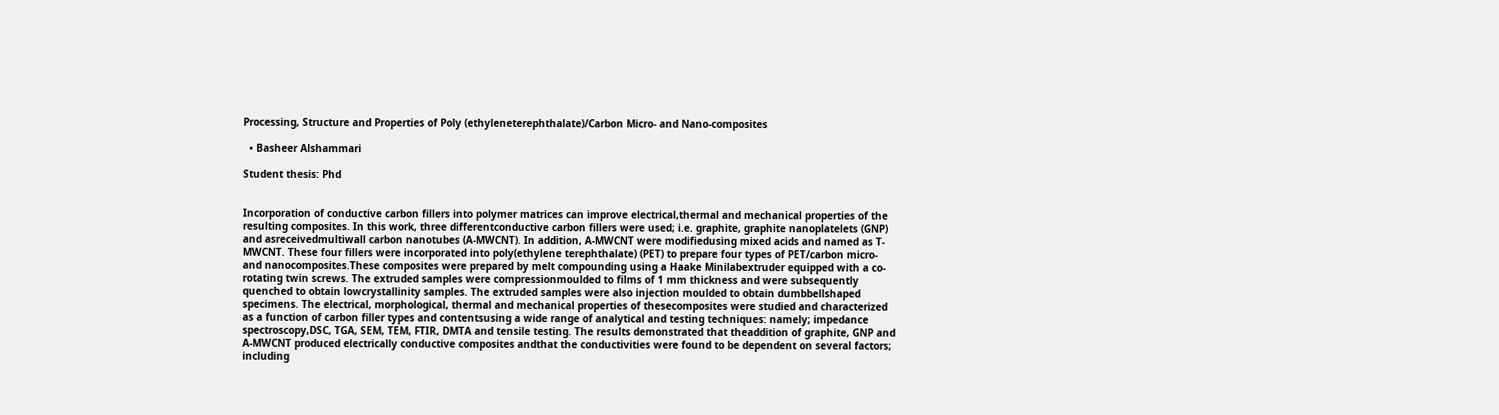Processing, Structure and Properties of Poly (ethyleneterephthalate)/Carbon Micro- and Nano-composites

  • Basheer Alshammari

Student thesis: Phd


Incorporation of conductive carbon fillers into polymer matrices can improve electrical,thermal and mechanical properties of the resulting composites. In this work, three differentconductive carbon fillers were used; i.e. graphite, graphite nanoplatelets (GNP) and asreceivedmultiwall carbon nanotubes (A-MWCNT). In addition, A-MWCNT were modifiedusing mixed acids and named as T-MWCNT. These four fillers were incorporated into poly(ethylene terephthalate) (PET) to prepare four types of PET/carbon micro- and nanocomposites.These composites were prepared by melt compounding using a Haake Minilabextruder equipped with a co-rotating twin screws. The extruded samples were compressionmoulded to films of 1 mm thickness and were subsequently quenched to obtain lowcrystallinity samples. The extruded samples were also injection moulded to obtain dumbbellshaped specimens. The electrical, morphological, thermal and mechanical properties of thesecomposites were studied and characterized as a function of carbon filler types and contentsusing a wide range of analytical and testing techniques: namely; impedance spectroscopy,DSC, TGA, SEM, TEM, FTIR, DMTA and tensile testing. The results demonstrated that theaddition of graphite, GNP and A-MWCNT produced electrically conductive composites andthat the conductivities were found to be dependent on several factors; including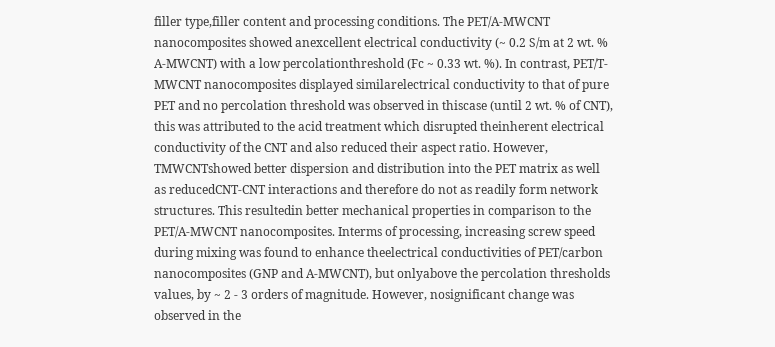filler type,filler content and processing conditions. The PET/A-MWCNT nanocomposites showed anexcellent electrical conductivity (~ 0.2 S/m at 2 wt. % A-MWCNT) with a low percolationthreshold (Fc ~ 0.33 wt. %). In contrast, PET/T-MWCNT nanocomposites displayed similarelectrical conductivity to that of pure PET and no percolation threshold was observed in thiscase (until 2 wt. % of CNT), this was attributed to the acid treatment which disrupted theinherent electrical conductivity of the CNT and also reduced their aspect ratio. However, TMWCNTshowed better dispersion and distribution into the PET matrix as well as reducedCNT-CNT interactions and therefore do not as readily form network structures. This resultedin better mechanical properties in comparison to the PET/A-MWCNT nanocomposites. Interms of processing, increasing screw speed during mixing was found to enhance theelectrical conductivities of PET/carbon nanocomposites (GNP and A-MWCNT), but onlyabove the percolation thresholds values, by ~ 2 - 3 orders of magnitude. However, nosignificant change was observed in the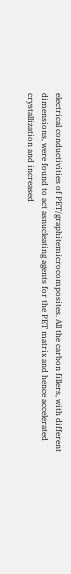electrical conductivities of PET/graphitemicrocomposites. All the carbon fillers, with different dimensions, were found to act asnucleating agents for the PET matrix and hence accelerated crystallization and increased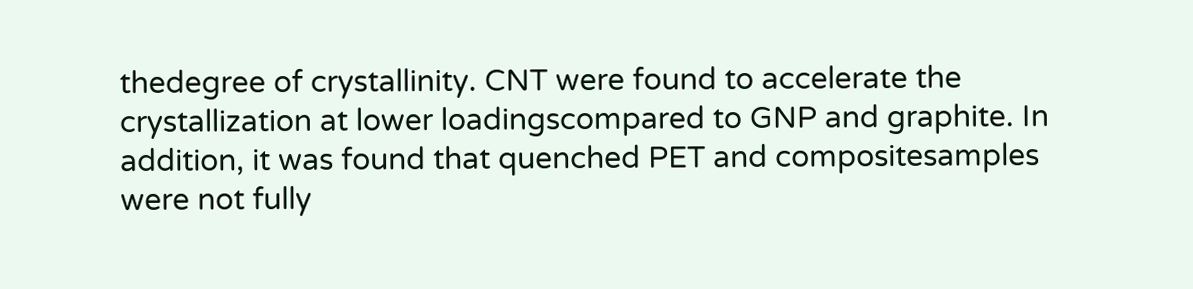thedegree of crystallinity. CNT were found to accelerate the crystallization at lower loadingscompared to GNP and graphite. In addition, it was found that quenched PET and compositesamples were not fully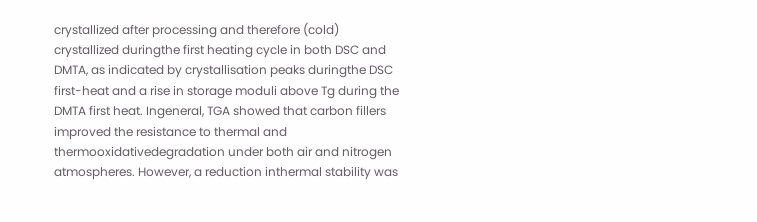crystallized after processing and therefore (cold) crystallized duringthe first heating cycle in both DSC and DMTA, as indicated by crystallisation peaks duringthe DSC first-heat and a rise in storage moduli above Tg during the DMTA first heat. Ingeneral, TGA showed that carbon fillers improved the resistance to thermal and thermooxidativedegradation under both air and nitrogen atmospheres. However, a reduction inthermal stability was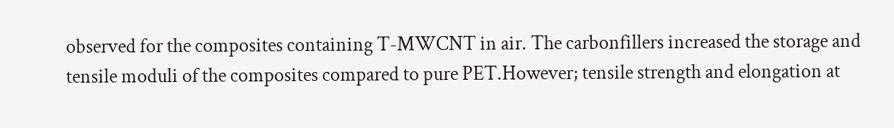observed for the composites containing T-MWCNT in air. The carbonfillers increased the storage and tensile moduli of the composites compared to pure PET.However; tensile strength and elongation at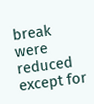break were reduced except for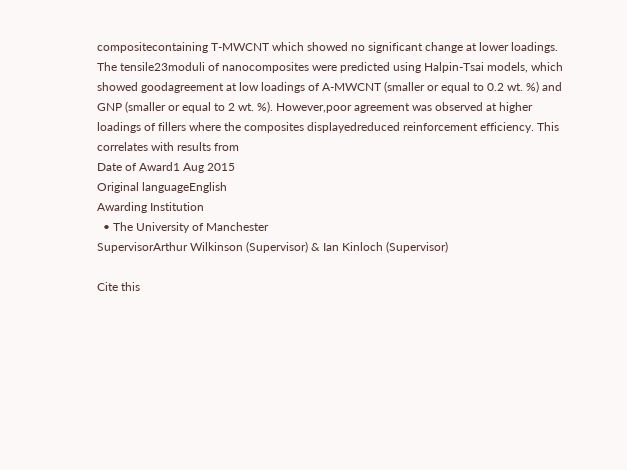compositecontaining T-MWCNT which showed no significant change at lower loadings. The tensile23moduli of nanocomposites were predicted using Halpin-Tsai models, which showed goodagreement at low loadings of A-MWCNT (smaller or equal to 0.2 wt. %) and GNP (smaller or equal to 2 wt. %). However,poor agreement was observed at higher loadings of fillers where the composites displayedreduced reinforcement efficiency. This correlates with results from
Date of Award1 Aug 2015
Original languageEnglish
Awarding Institution
  • The University of Manchester
SupervisorArthur Wilkinson (Supervisor) & Ian Kinloch (Supervisor)

Cite this